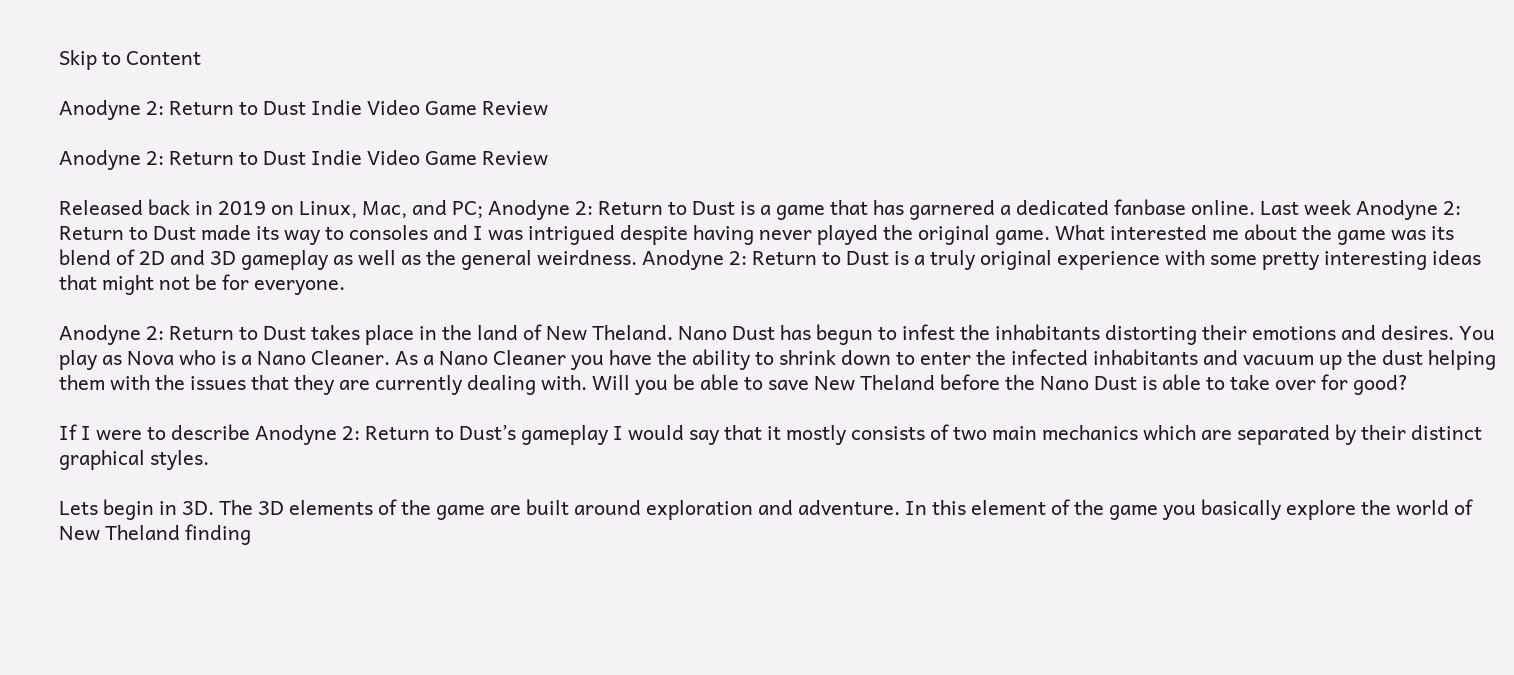Skip to Content

Anodyne 2: Return to Dust Indie Video Game Review

Anodyne 2: Return to Dust Indie Video Game Review

Released back in 2019 on Linux, Mac, and PC; Anodyne 2: Return to Dust is a game that has garnered a dedicated fanbase online. Last week Anodyne 2: Return to Dust made its way to consoles and I was intrigued despite having never played the original game. What interested me about the game was its blend of 2D and 3D gameplay as well as the general weirdness. Anodyne 2: Return to Dust is a truly original experience with some pretty interesting ideas that might not be for everyone.

Anodyne 2: Return to Dust takes place in the land of New Theland. Nano Dust has begun to infest the inhabitants distorting their emotions and desires. You play as Nova who is a Nano Cleaner. As a Nano Cleaner you have the ability to shrink down to enter the infected inhabitants and vacuum up the dust helping them with the issues that they are currently dealing with. Will you be able to save New Theland before the Nano Dust is able to take over for good?

If I were to describe Anodyne 2: Return to Dust’s gameplay I would say that it mostly consists of two main mechanics which are separated by their distinct graphical styles.

Lets begin in 3D. The 3D elements of the game are built around exploration and adventure. In this element of the game you basically explore the world of New Theland finding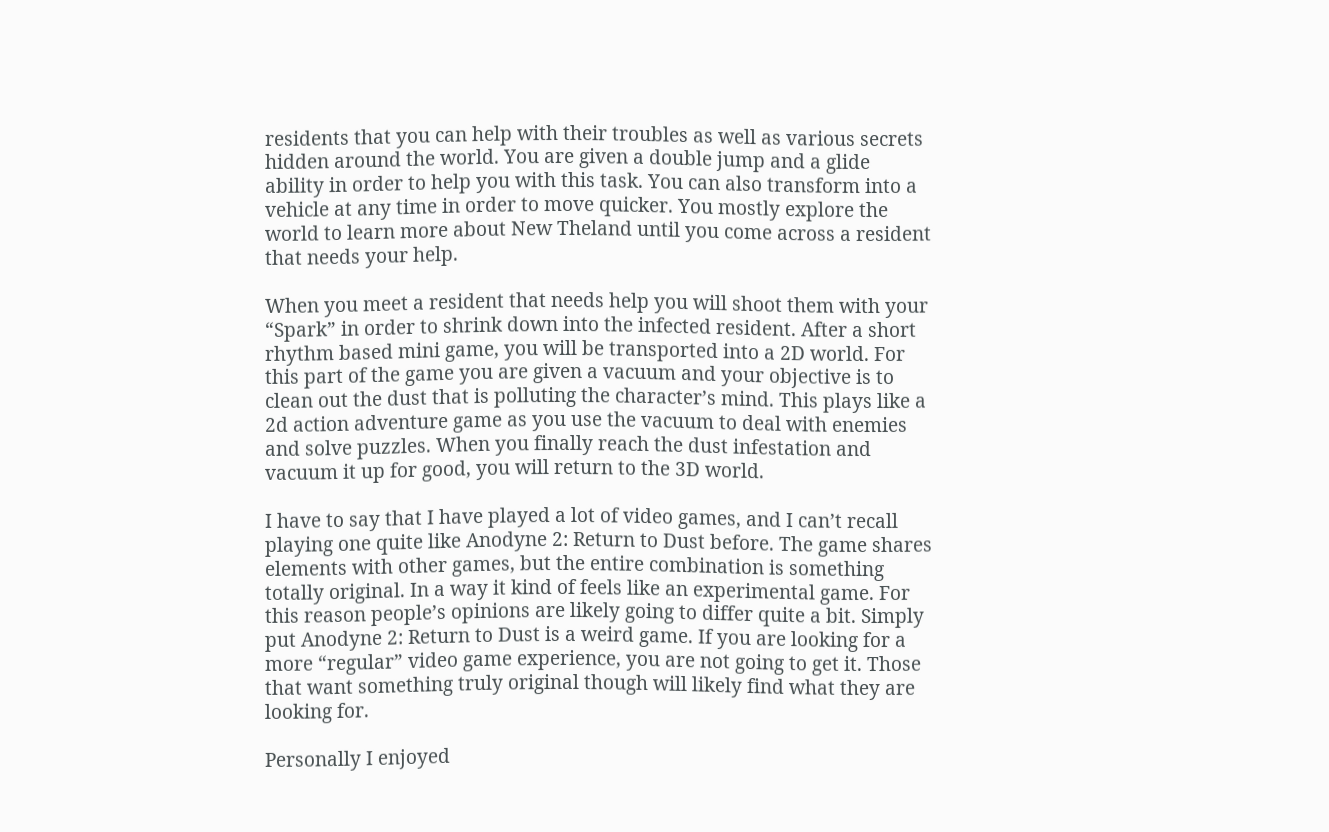residents that you can help with their troubles as well as various secrets hidden around the world. You are given a double jump and a glide ability in order to help you with this task. You can also transform into a vehicle at any time in order to move quicker. You mostly explore the world to learn more about New Theland until you come across a resident that needs your help.

When you meet a resident that needs help you will shoot them with your “Spark” in order to shrink down into the infected resident. After a short rhythm based mini game, you will be transported into a 2D world. For this part of the game you are given a vacuum and your objective is to clean out the dust that is polluting the character’s mind. This plays like a 2d action adventure game as you use the vacuum to deal with enemies and solve puzzles. When you finally reach the dust infestation and vacuum it up for good, you will return to the 3D world.

I have to say that I have played a lot of video games, and I can’t recall playing one quite like Anodyne 2: Return to Dust before. The game shares elements with other games, but the entire combination is something totally original. In a way it kind of feels like an experimental game. For this reason people’s opinions are likely going to differ quite a bit. Simply put Anodyne 2: Return to Dust is a weird game. If you are looking for a more “regular” video game experience, you are not going to get it. Those that want something truly original though will likely find what they are looking for.

Personally I enjoyed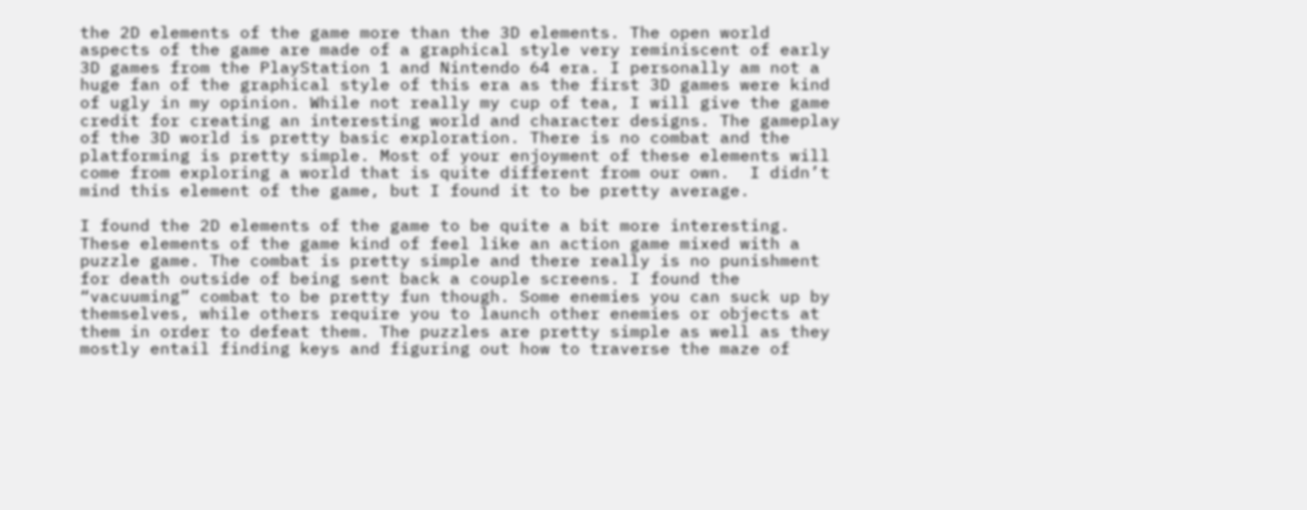the 2D elements of the game more than the 3D elements. The open world aspects of the game are made of a graphical style very reminiscent of early 3D games from the PlayStation 1 and Nintendo 64 era. I personally am not a huge fan of the graphical style of this era as the first 3D games were kind of ugly in my opinion. While not really my cup of tea, I will give the game credit for creating an interesting world and character designs. The gameplay of the 3D world is pretty basic exploration. There is no combat and the platforming is pretty simple. Most of your enjoyment of these elements will come from exploring a world that is quite different from our own.  I didn’t mind this element of the game, but I found it to be pretty average.

I found the 2D elements of the game to be quite a bit more interesting. These elements of the game kind of feel like an action game mixed with a puzzle game. The combat is pretty simple and there really is no punishment for death outside of being sent back a couple screens. I found the “vacuuming” combat to be pretty fun though. Some enemies you can suck up by themselves, while others require you to launch other enemies or objects at them in order to defeat them. The puzzles are pretty simple as well as they mostly entail finding keys and figuring out how to traverse the maze of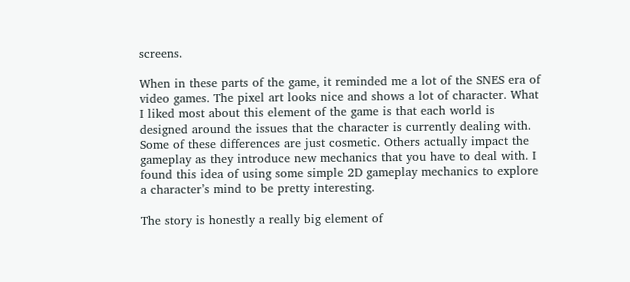screens.

When in these parts of the game, it reminded me a lot of the SNES era of video games. The pixel art looks nice and shows a lot of character. What I liked most about this element of the game is that each world is designed around the issues that the character is currently dealing with. Some of these differences are just cosmetic. Others actually impact the gameplay as they introduce new mechanics that you have to deal with. I found this idea of using some simple 2D gameplay mechanics to explore a character’s mind to be pretty interesting.

The story is honestly a really big element of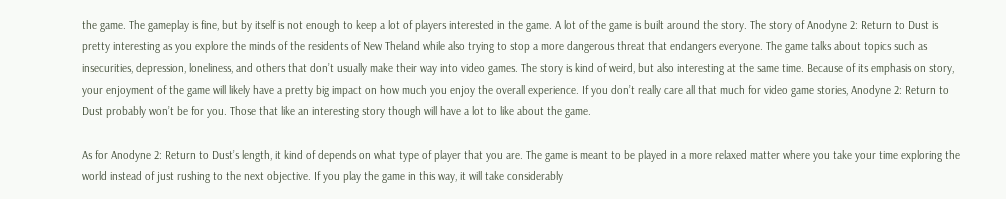the game. The gameplay is fine, but by itself is not enough to keep a lot of players interested in the game. A lot of the game is built around the story. The story of Anodyne 2: Return to Dust is pretty interesting as you explore the minds of the residents of New Theland while also trying to stop a more dangerous threat that endangers everyone. The game talks about topics such as insecurities, depression, loneliness, and others that don’t usually make their way into video games. The story is kind of weird, but also interesting at the same time. Because of its emphasis on story, your enjoyment of the game will likely have a pretty big impact on how much you enjoy the overall experience. If you don’t really care all that much for video game stories, Anodyne 2: Return to Dust probably won’t be for you. Those that like an interesting story though will have a lot to like about the game.

As for Anodyne 2: Return to Dust’s length, it kind of depends on what type of player that you are. The game is meant to be played in a more relaxed matter where you take your time exploring the world instead of just rushing to the next objective. If you play the game in this way, it will take considerably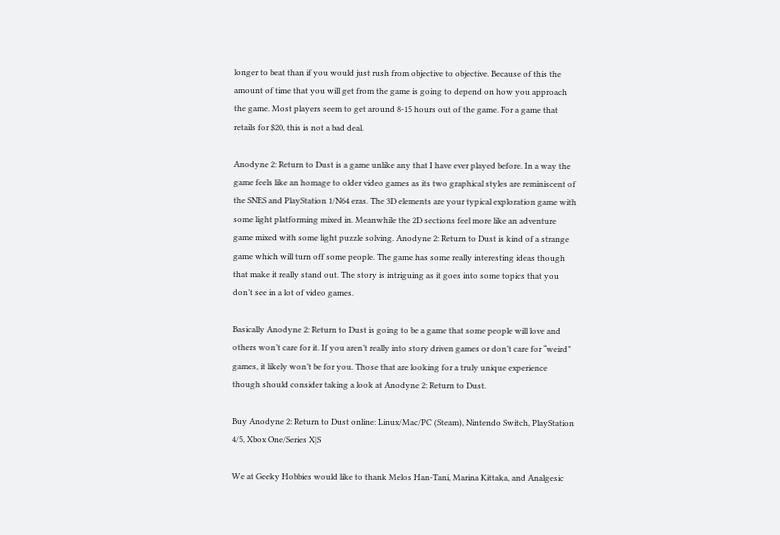longer to beat than if you would just rush from objective to objective. Because of this the amount of time that you will get from the game is going to depend on how you approach the game. Most players seem to get around 8-15 hours out of the game. For a game that retails for $20, this is not a bad deal.

Anodyne 2: Return to Dust is a game unlike any that I have ever played before. In a way the game feels like an homage to older video games as its two graphical styles are reminiscent of the SNES and PlayStation 1/N64 eras. The 3D elements are your typical exploration game with some light platforming mixed in. Meanwhile the 2D sections feel more like an adventure game mixed with some light puzzle solving. Anodyne 2: Return to Dust is kind of a strange game which will turn off some people. The game has some really interesting ideas though that make it really stand out. The story is intriguing as it goes into some topics that you don’t see in a lot of video games.

Basically Anodyne 2: Return to Dust is going to be a game that some people will love and others won’t care for it. If you aren’t really into story driven games or don’t care for “weird” games, it likely won’t be for you. Those that are looking for a truly unique experience though should consider taking a look at Anodyne 2: Return to Dust.

Buy Anodyne 2: Return to Dust online: Linux/Mac/PC (Steam), Nintendo Switch, PlayStation 4/5, Xbox One/Series X|S

We at Geeky Hobbies would like to thank Melos Han-Tani, Marina Kittaka, and Analgesic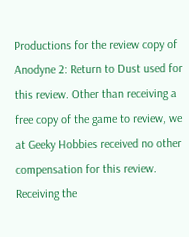Productions for the review copy of Anodyne 2: Return to Dust used for this review. Other than receiving a free copy of the game to review, we at Geeky Hobbies received no other compensation for this review. Receiving the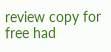review copy for free had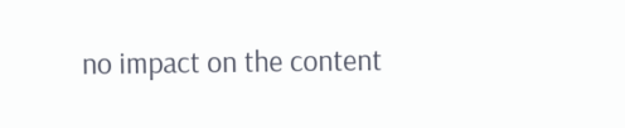no impact on the content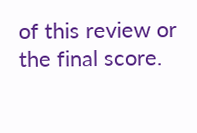of this review or the final score.